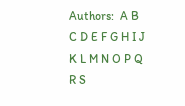Authors:  A B C D E F G H I J K L M N O P Q R S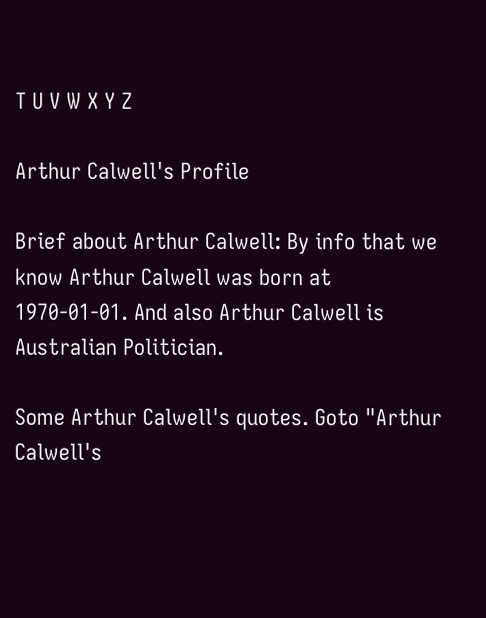T U V W X Y Z

Arthur Calwell's Profile

Brief about Arthur Calwell: By info that we know Arthur Calwell was born at 1970-01-01. And also Arthur Calwell is Australian Politician.

Some Arthur Calwell's quotes. Goto "Arthur Calwell's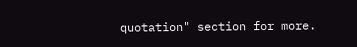quotation" section for more.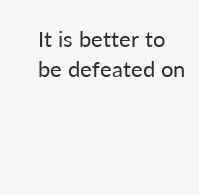It is better to be defeated on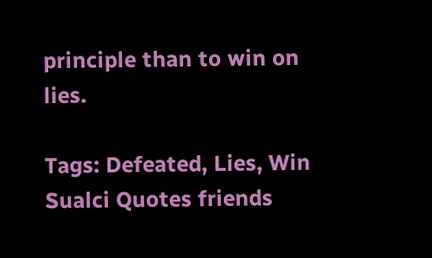principle than to win on lies.

Tags: Defeated, Lies, Win
Sualci Quotes friends